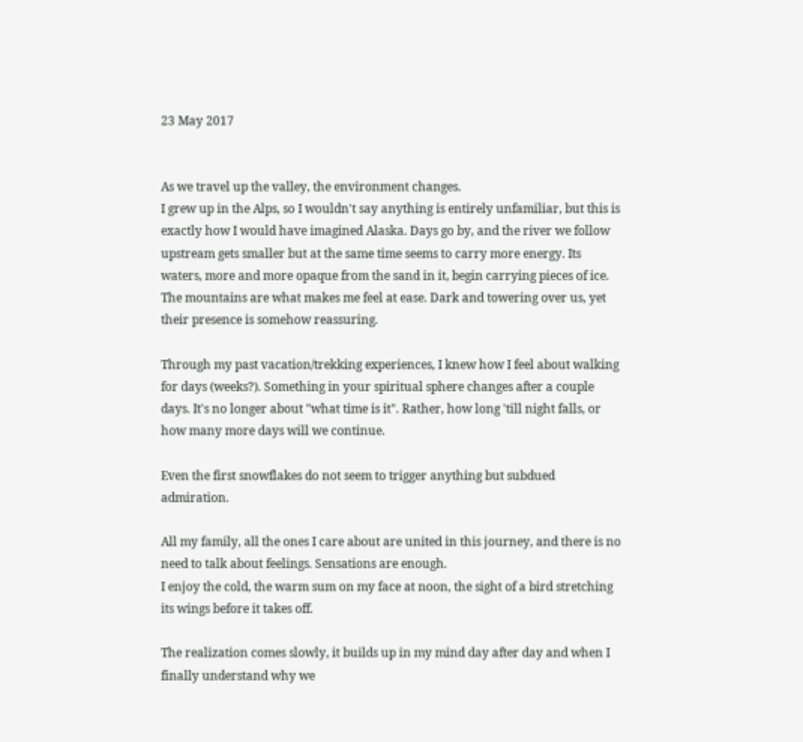23 May 2017


As we travel up the valley, the environment changes.
I grew up in the Alps, so I wouldn't say anything is entirely unfamiliar, but this is exactly how I would have imagined Alaska. Days go by, and the river we follow upstream gets smaller but at the same time seems to carry more energy. Its waters, more and more opaque from the sand in it, begin carrying pieces of ice.
The mountains are what makes me feel at ease. Dark and towering over us, yet their presence is somehow reassuring.

Through my past vacation/trekking experiences, I knew how I feel about walking for days (weeks?). Something in your spiritual sphere changes after a couple days. It's no longer about "what time is it". Rather, how long 'till night falls, or how many more days will we continue.

Even the first snowflakes do not seem to trigger anything but subdued admiration.

All my family, all the ones I care about are united in this journey, and there is no need to talk about feelings. Sensations are enough.
I enjoy the cold, the warm sum on my face at noon, the sight of a bird stretching its wings before it takes off.

The realization comes slowly, it builds up in my mind day after day and when I finally understand why we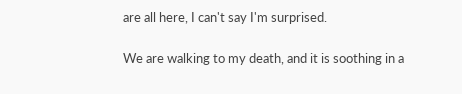are all here, I can't say I'm surprised.

We are walking to my death, and it is soothing in a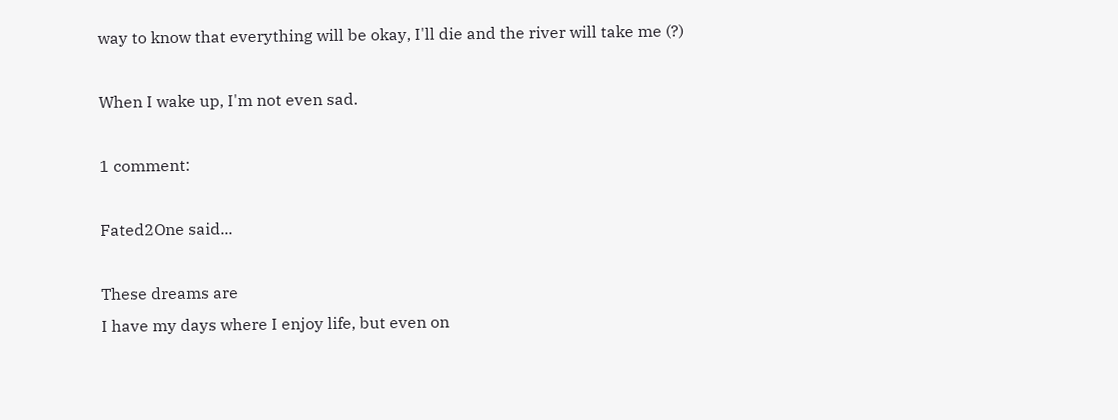way to know that everything will be okay, I'll die and the river will take me (?)

When I wake up, I'm not even sad.

1 comment:

Fated2One said...

These dreams are
I have my days where I enjoy life, but even on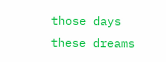those days these dreams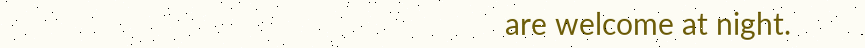are welcome at night.